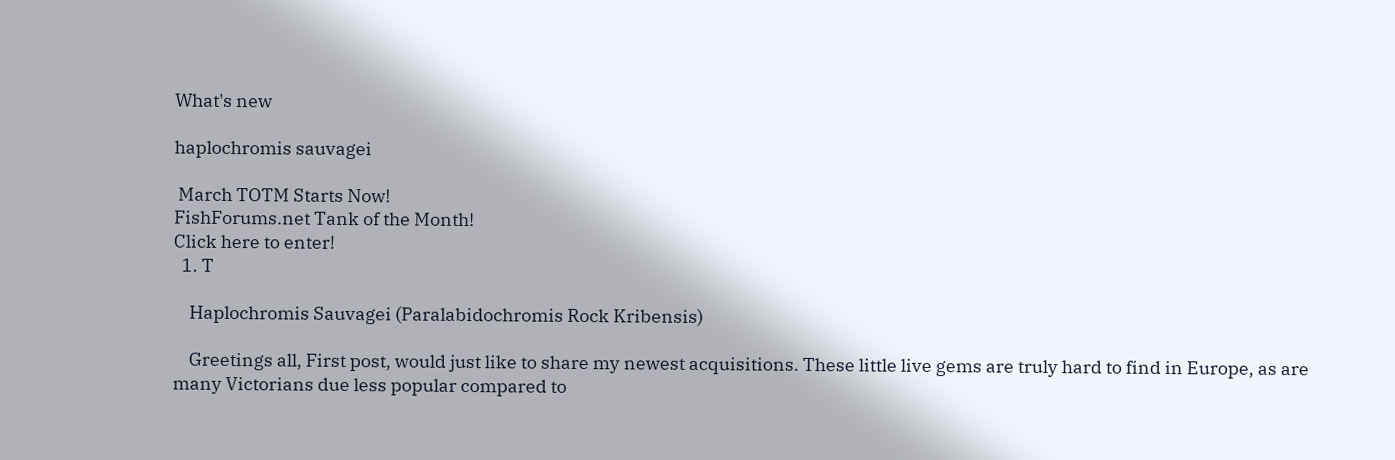What's new

haplochromis sauvagei

 March TOTM Starts Now!
FishForums.net Tank of the Month!
Click here to enter!
  1. T

    Haplochromis Sauvagei (Paralabidochromis Rock Kribensis)

    Greetings all, First post, would just like to share my newest acquisitions. These little live gems are truly hard to find in Europe, as are many Victorians due less popular compared to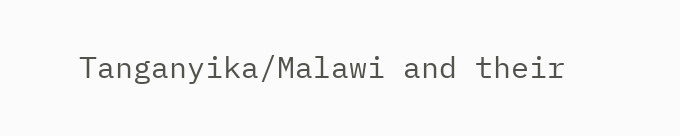Tanganyika/Malawi and their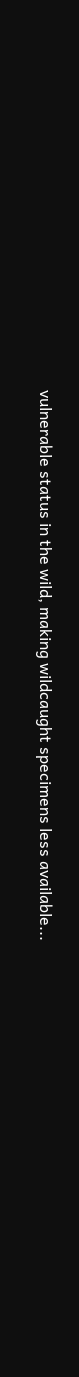vulnerable status in the wild, making wildcaught specimens less available...